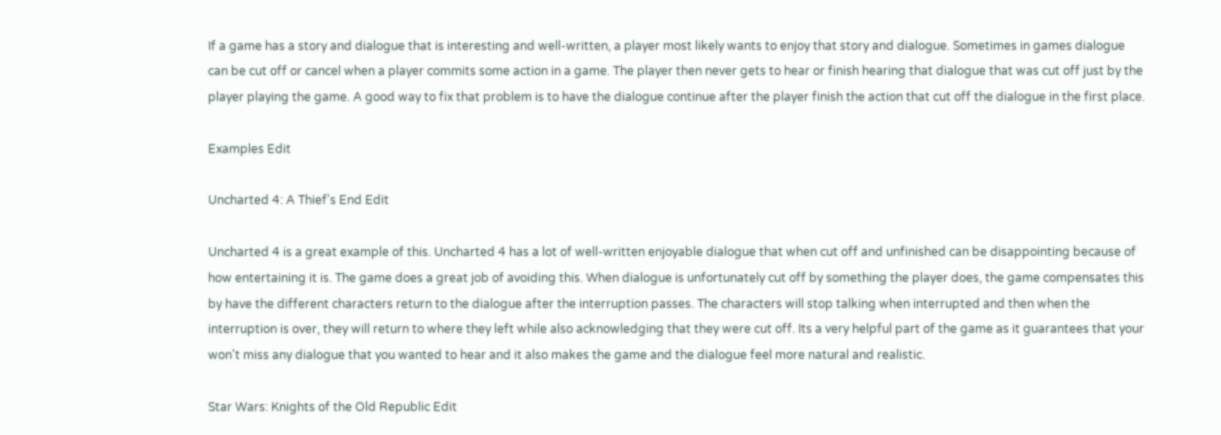If a game has a story and dialogue that is interesting and well-written, a player most likely wants to enjoy that story and dialogue. Sometimes in games dialogue can be cut off or cancel when a player commits some action in a game. The player then never gets to hear or finish hearing that dialogue that was cut off just by the player playing the game. A good way to fix that problem is to have the dialogue continue after the player finish the action that cut off the dialogue in the first place.

Examples Edit

Uncharted 4: A Thief's End Edit

Uncharted 4 is a great example of this. Uncharted 4 has a lot of well-written enjoyable dialogue that when cut off and unfinished can be disappointing because of how entertaining it is. The game does a great job of avoiding this. When dialogue is unfortunately cut off by something the player does, the game compensates this by have the different characters return to the dialogue after the interruption passes. The characters will stop talking when interrupted and then when the interruption is over, they will return to where they left while also acknowledging that they were cut off. Its a very helpful part of the game as it guarantees that your won't miss any dialogue that you wanted to hear and it also makes the game and the dialogue feel more natural and realistic.

Star Wars: Knights of the Old Republic Edit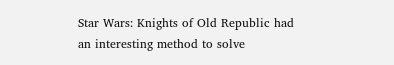Star Wars: Knights of Old Republic had an interesting method to solve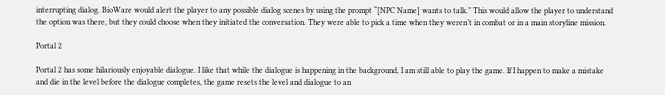interrupting dialog. BioWare would alert the player to any possible dialog scenes by using the prompt “[NPC Name] wants to talk.” This would allow the player to understand the option was there, but they could choose when they initiated the conversation. They were able to pick a time when they weren’t in combat or in a main storyline mission.

Portal 2

Portal 2 has some hilariously enjoyable dialogue. I like that while the dialogue is happening in the background, I am still able to play the game. If I happen to make a mistake and die in the level before the dialogue completes, the game resets the level and dialogue to an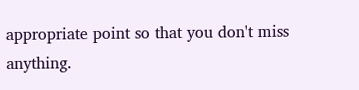appropriate point so that you don't miss anything.